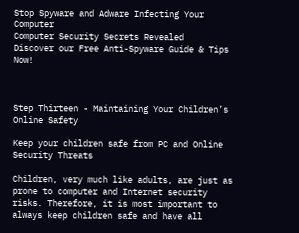Stop Spyware and Adware Infecting Your Computer
Computer Security Secrets Revealed
Discover our Free Anti-Spyware Guide & Tips Now!



Step Thirteen - Maintaining Your Children’s Online Safety

Keep your children safe from PC and Online Security Threats

Children, very much like adults, are just as prone to computer and Internet security risks. Therefore, it is most important to always keep children safe and have all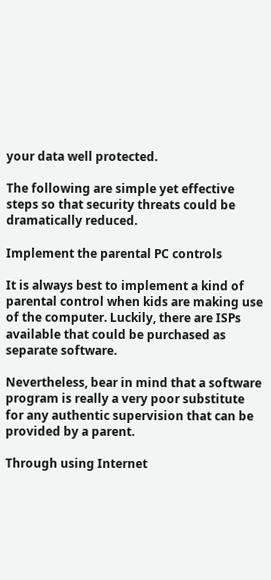your data well protected.

The following are simple yet effective steps so that security threats could be dramatically reduced.

Implement the parental PC controls

It is always best to implement a kind of parental control when kids are making use of the computer. Luckily, there are ISPs available that could be purchased as separate software.

Nevertheless, bear in mind that a software program is really a very poor substitute for any authentic supervision that can be provided by a parent.

Through using Internet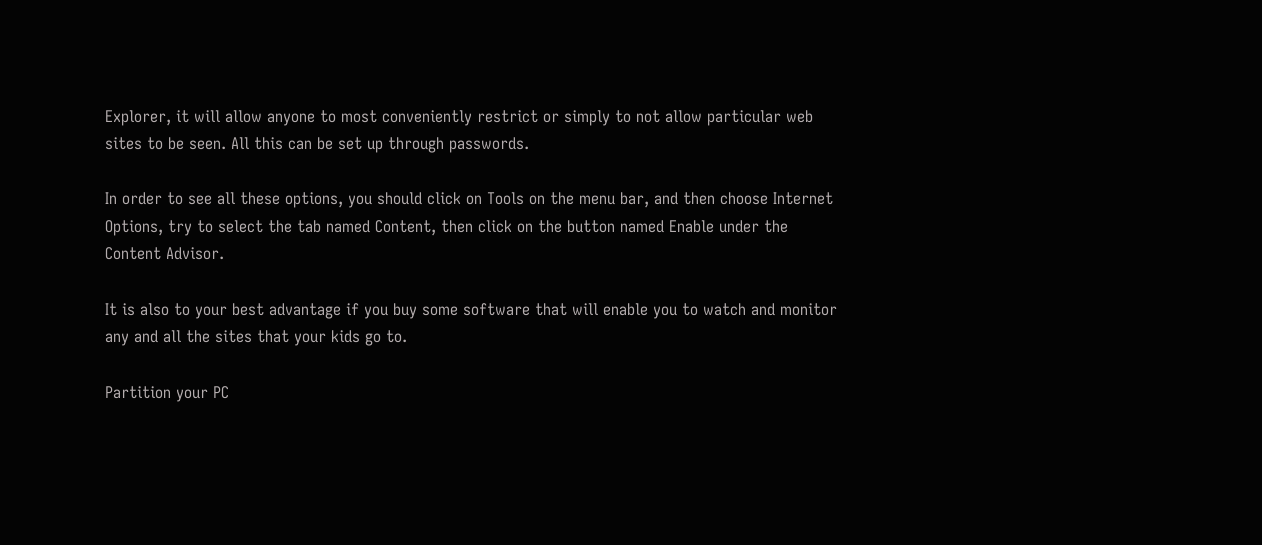Explorer, it will allow anyone to most conveniently restrict or simply to not allow particular web sites to be seen. All this can be set up through passwords.

In order to see all these options, you should click on Tools on the menu bar, and then choose Internet Options, try to select the tab named Content, then click on the button named Enable under the Content Advisor.

It is also to your best advantage if you buy some software that will enable you to watch and monitor any and all the sites that your kids go to.

Partition your PC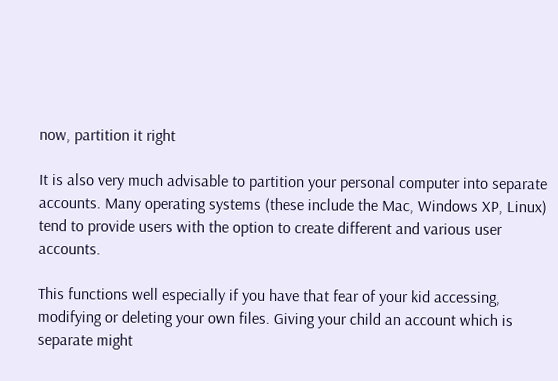now, partition it right

It is also very much advisable to partition your personal computer into separate accounts. Many operating systems (these include the Mac, Windows XP, Linux) tend to provide users with the option to create different and various user accounts.

This functions well especially if you have that fear of your kid accessing, modifying or deleting your own files. Giving your child an account which is separate might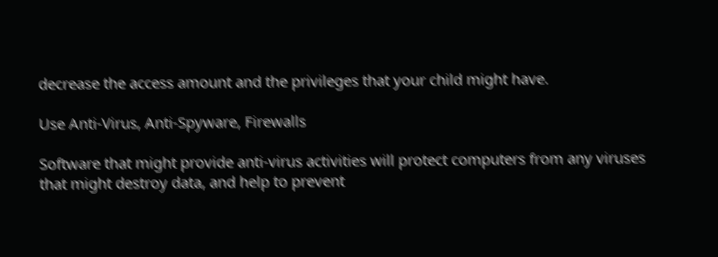decrease the access amount and the privileges that your child might have.

Use Anti-Virus, Anti-Spyware, Firewalls

Software that might provide anti-virus activities will protect computers from any viruses that might destroy data, and help to prevent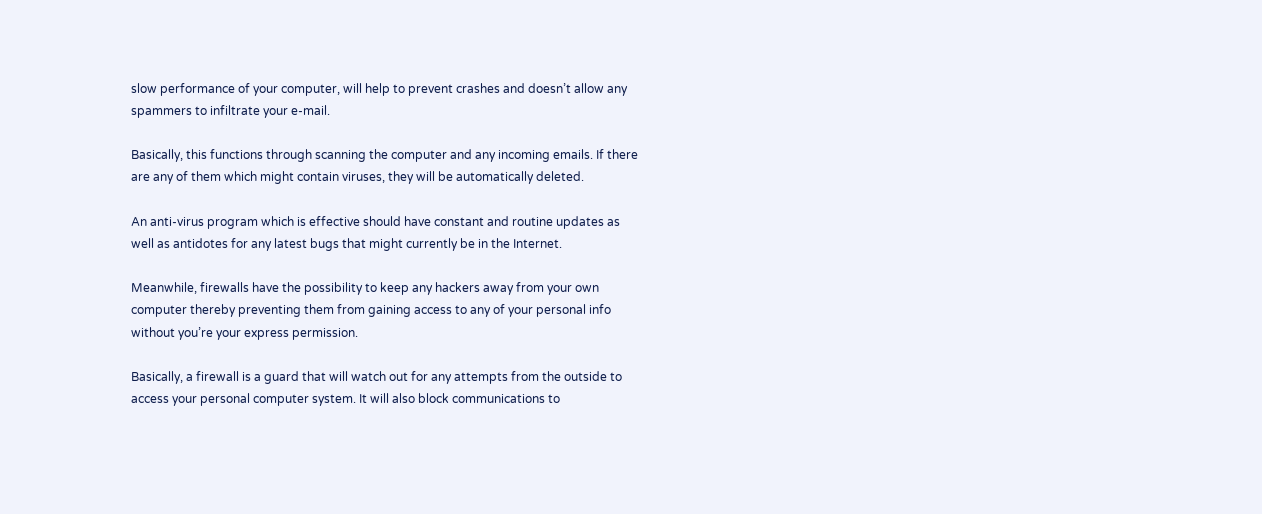slow performance of your computer, will help to prevent crashes and doesn’t allow any spammers to infiltrate your e-mail.

Basically, this functions through scanning the computer and any incoming emails. If there are any of them which might contain viruses, they will be automatically deleted.

An anti-virus program which is effective should have constant and routine updates as well as antidotes for any latest bugs that might currently be in the Internet.

Meanwhile, firewalls have the possibility to keep any hackers away from your own computer thereby preventing them from gaining access to any of your personal info without you’re your express permission.

Basically, a firewall is a guard that will watch out for any attempts from the outside to access your personal computer system. It will also block communications to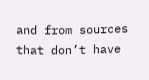and from sources that don’t have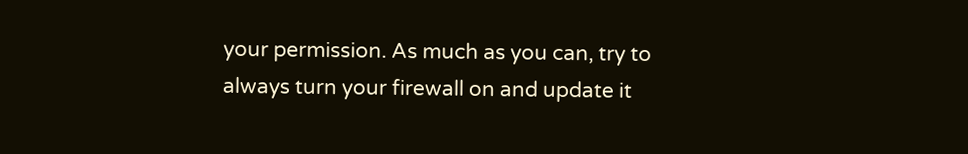your permission. As much as you can, try to always turn your firewall on and update it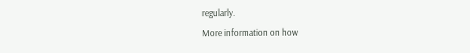regularly.
More information on how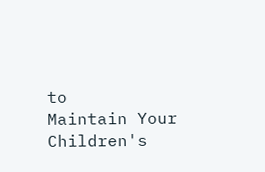to
Maintain Your Children's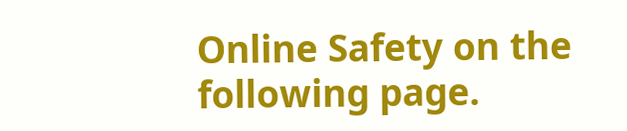Online Safety on the following page.